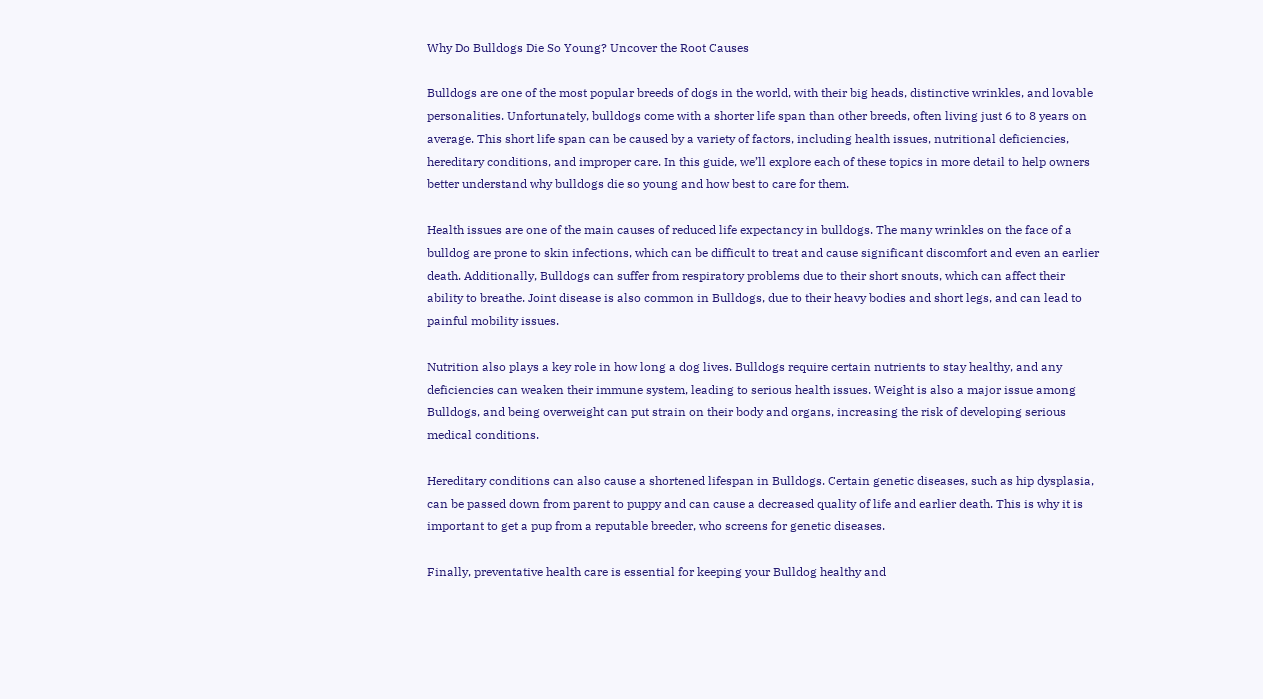Why Do Bulldogs Die So Young? Uncover the Root Causes

Bulldogs are one of the most popular breeds of dogs in the world, with their big heads, distinctive wrinkles, and lovable personalities. Unfortunately, bulldogs come with a shorter life span than other breeds, often living just 6 to 8 years on average. This short life span can be caused by a variety of factors, including health issues, nutritional deficiencies, hereditary conditions, and improper care. In this guide, we’ll explore each of these topics in more detail to help owners better understand why bulldogs die so young and how best to care for them.

Health issues are one of the main causes of reduced life expectancy in bulldogs. The many wrinkles on the face of a bulldog are prone to skin infections, which can be difficult to treat and cause significant discomfort and even an earlier death. Additionally, Bulldogs can suffer from respiratory problems due to their short snouts, which can affect their ability to breathe. Joint disease is also common in Bulldogs, due to their heavy bodies and short legs, and can lead to painful mobility issues.

Nutrition also plays a key role in how long a dog lives. Bulldogs require certain nutrients to stay healthy, and any deficiencies can weaken their immune system, leading to serious health issues. Weight is also a major issue among Bulldogs, and being overweight can put strain on their body and organs, increasing the risk of developing serious medical conditions.

Hereditary conditions can also cause a shortened lifespan in Bulldogs. Certain genetic diseases, such as hip dysplasia, can be passed down from parent to puppy and can cause a decreased quality of life and earlier death. This is why it is important to get a pup from a reputable breeder, who screens for genetic diseases.

Finally, preventative health care is essential for keeping your Bulldog healthy and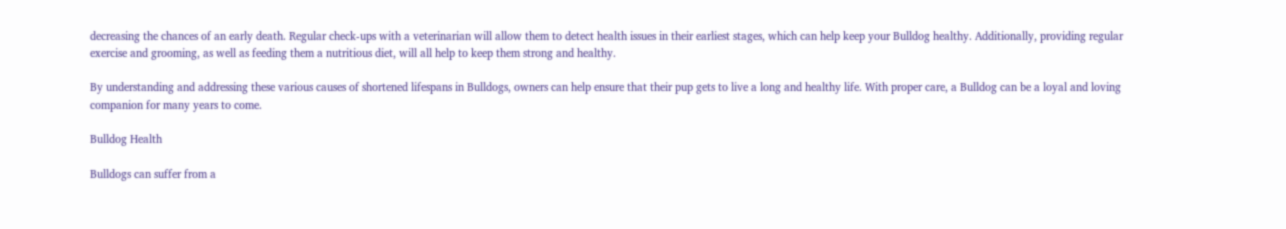decreasing the chances of an early death. Regular check-ups with a veterinarian will allow them to detect health issues in their earliest stages, which can help keep your Bulldog healthy. Additionally, providing regular exercise and grooming, as well as feeding them a nutritious diet, will all help to keep them strong and healthy.

By understanding and addressing these various causes of shortened lifespans in Bulldogs, owners can help ensure that their pup gets to live a long and healthy life. With proper care, a Bulldog can be a loyal and loving companion for many years to come.

Bulldog Health

Bulldogs can suffer from a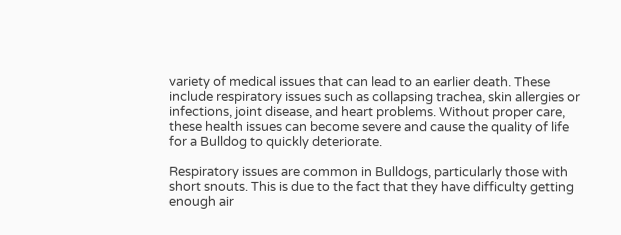variety of medical issues that can lead to an earlier death. These include respiratory issues such as collapsing trachea, skin allergies or infections, joint disease, and heart problems. Without proper care, these health issues can become severe and cause the quality of life for a Bulldog to quickly deteriorate.

Respiratory issues are common in Bulldogs, particularly those with short snouts. This is due to the fact that they have difficulty getting enough air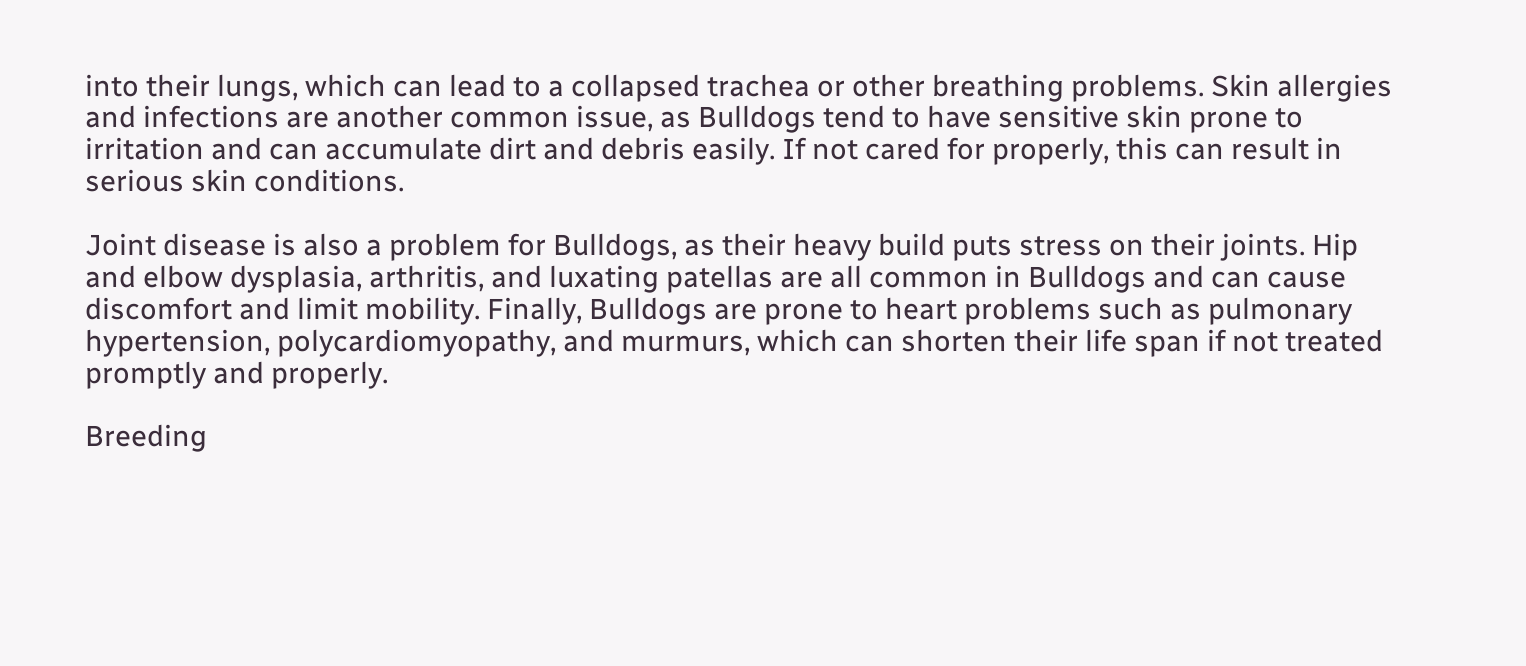into their lungs, which can lead to a collapsed trachea or other breathing problems. Skin allergies and infections are another common issue, as Bulldogs tend to have sensitive skin prone to irritation and can accumulate dirt and debris easily. If not cared for properly, this can result in serious skin conditions.

Joint disease is also a problem for Bulldogs, as their heavy build puts stress on their joints. Hip and elbow dysplasia, arthritis, and luxating patellas are all common in Bulldogs and can cause discomfort and limit mobility. Finally, Bulldogs are prone to heart problems such as pulmonary hypertension, polycardiomyopathy, and murmurs, which can shorten their life span if not treated promptly and properly.

Breeding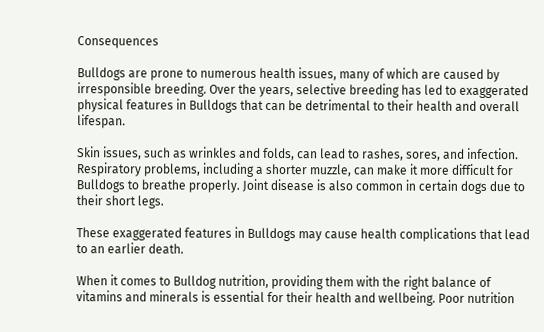Consequences

Bulldogs are prone to numerous health issues, many of which are caused by irresponsible breeding. Over the years, selective breeding has led to exaggerated physical features in Bulldogs that can be detrimental to their health and overall lifespan.

Skin issues, such as wrinkles and folds, can lead to rashes, sores, and infection. Respiratory problems, including a shorter muzzle, can make it more difficult for Bulldogs to breathe properly. Joint disease is also common in certain dogs due to their short legs.

These exaggerated features in Bulldogs may cause health complications that lead to an earlier death.

When it comes to Bulldog nutrition, providing them with the right balance of vitamins and minerals is essential for their health and wellbeing. Poor nutrition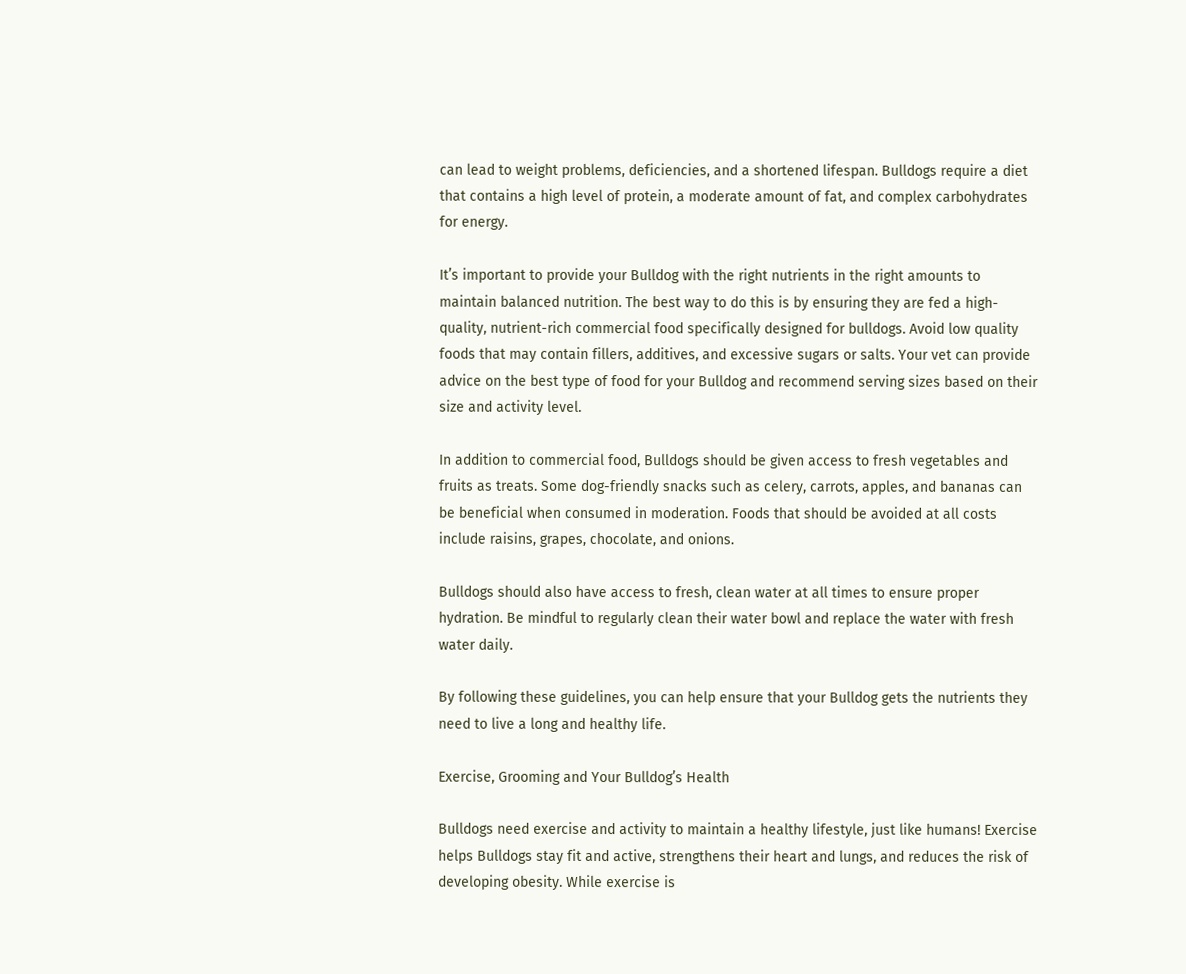can lead to weight problems, deficiencies, and a shortened lifespan. Bulldogs require a diet that contains a high level of protein, a moderate amount of fat, and complex carbohydrates for energy.

It’s important to provide your Bulldog with the right nutrients in the right amounts to maintain balanced nutrition. The best way to do this is by ensuring they are fed a high-quality, nutrient-rich commercial food specifically designed for bulldogs. Avoid low quality foods that may contain fillers, additives, and excessive sugars or salts. Your vet can provide advice on the best type of food for your Bulldog and recommend serving sizes based on their size and activity level.

In addition to commercial food, Bulldogs should be given access to fresh vegetables and fruits as treats. Some dog-friendly snacks such as celery, carrots, apples, and bananas can be beneficial when consumed in moderation. Foods that should be avoided at all costs include raisins, grapes, chocolate, and onions.

Bulldogs should also have access to fresh, clean water at all times to ensure proper hydration. Be mindful to regularly clean their water bowl and replace the water with fresh water daily.

By following these guidelines, you can help ensure that your Bulldog gets the nutrients they need to live a long and healthy life.

Exercise, Grooming and Your Bulldog’s Health

Bulldogs need exercise and activity to maintain a healthy lifestyle, just like humans! Exercise helps Bulldogs stay fit and active, strengthens their heart and lungs, and reduces the risk of developing obesity. While exercise is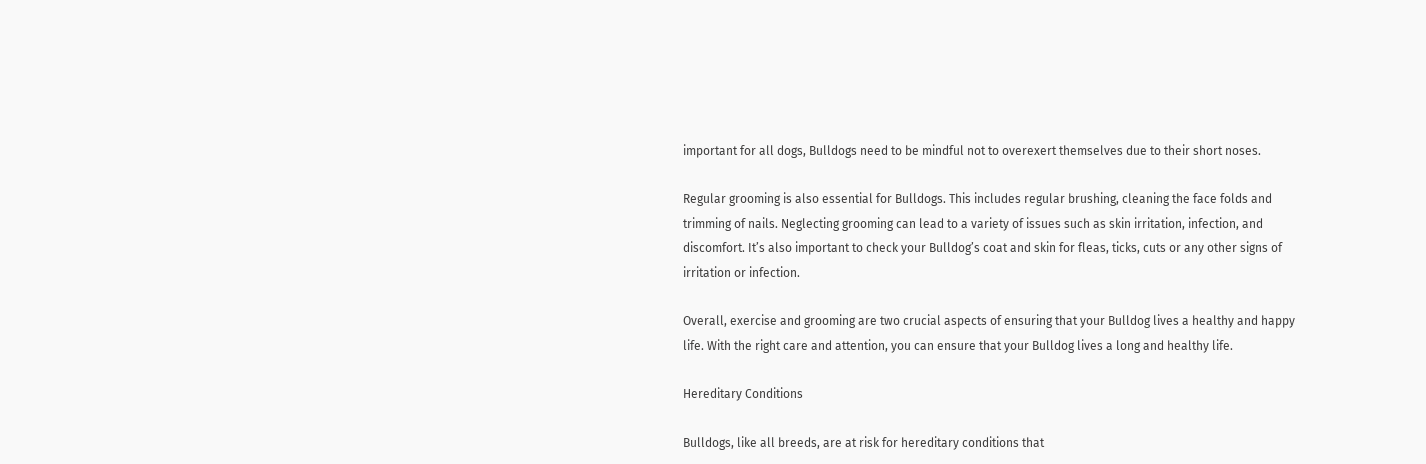important for all dogs, Bulldogs need to be mindful not to overexert themselves due to their short noses.

Regular grooming is also essential for Bulldogs. This includes regular brushing, cleaning the face folds and trimming of nails. Neglecting grooming can lead to a variety of issues such as skin irritation, infection, and discomfort. It’s also important to check your Bulldog’s coat and skin for fleas, ticks, cuts or any other signs of irritation or infection.

Overall, exercise and grooming are two crucial aspects of ensuring that your Bulldog lives a healthy and happy life. With the right care and attention, you can ensure that your Bulldog lives a long and healthy life.

Hereditary Conditions

Bulldogs, like all breeds, are at risk for hereditary conditions that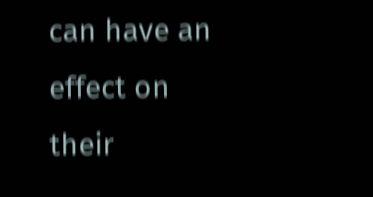can have an effect on their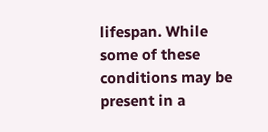lifespan. While some of these conditions may be present in a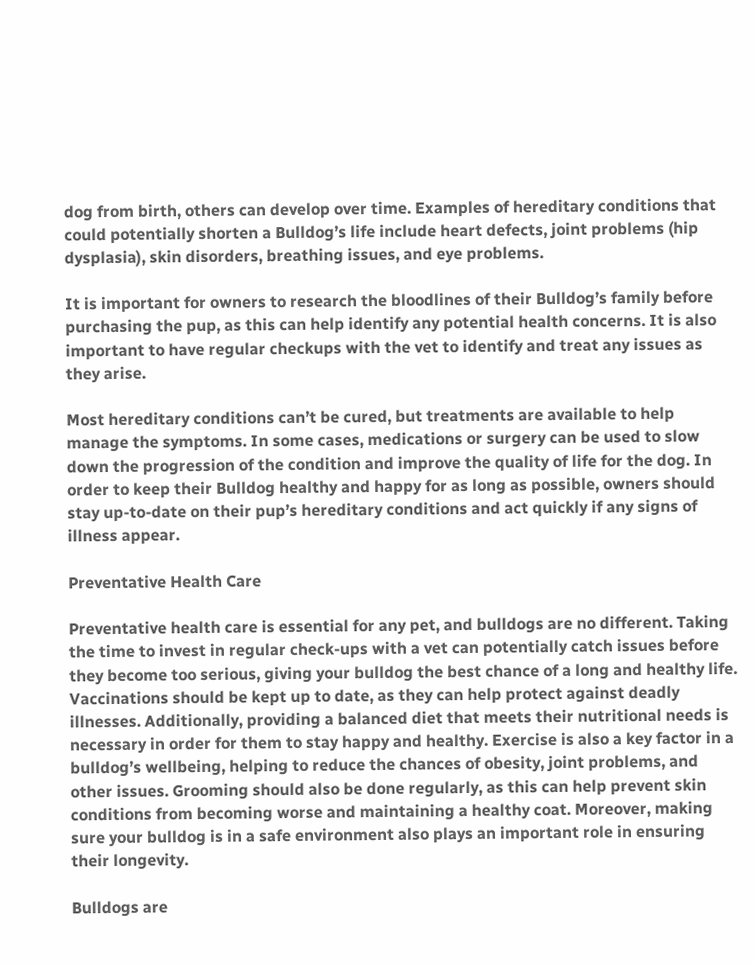dog from birth, others can develop over time. Examples of hereditary conditions that could potentially shorten a Bulldog’s life include heart defects, joint problems (hip dysplasia), skin disorders, breathing issues, and eye problems.

It is important for owners to research the bloodlines of their Bulldog’s family before purchasing the pup, as this can help identify any potential health concerns. It is also important to have regular checkups with the vet to identify and treat any issues as they arise.

Most hereditary conditions can’t be cured, but treatments are available to help manage the symptoms. In some cases, medications or surgery can be used to slow down the progression of the condition and improve the quality of life for the dog. In order to keep their Bulldog healthy and happy for as long as possible, owners should stay up-to-date on their pup’s hereditary conditions and act quickly if any signs of illness appear.

Preventative Health Care

Preventative health care is essential for any pet, and bulldogs are no different. Taking the time to invest in regular check-ups with a vet can potentially catch issues before they become too serious, giving your bulldog the best chance of a long and healthy life. Vaccinations should be kept up to date, as they can help protect against deadly illnesses. Additionally, providing a balanced diet that meets their nutritional needs is necessary in order for them to stay happy and healthy. Exercise is also a key factor in a bulldog’s wellbeing, helping to reduce the chances of obesity, joint problems, and other issues. Grooming should also be done regularly, as this can help prevent skin conditions from becoming worse and maintaining a healthy coat. Moreover, making sure your bulldog is in a safe environment also plays an important role in ensuring their longevity.

Bulldogs are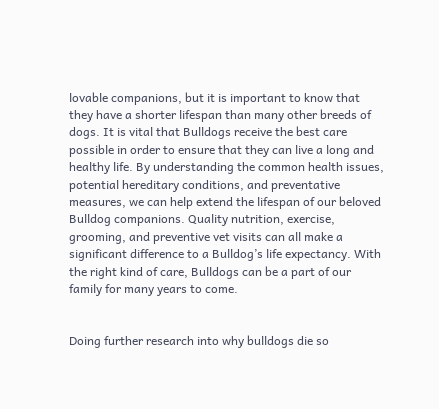lovable companions, but it is important to know that they have a shorter lifespan than many other breeds of dogs. It is vital that Bulldogs receive the best care possible in order to ensure that they can live a long and healthy life. By understanding the common health issues, potential hereditary conditions, and preventative measures, we can help extend the lifespan of our beloved Bulldog companions. Quality nutrition, exercise, grooming, and preventive vet visits can all make a significant difference to a Bulldog’s life expectancy. With the right kind of care, Bulldogs can be a part of our family for many years to come.


Doing further research into why bulldogs die so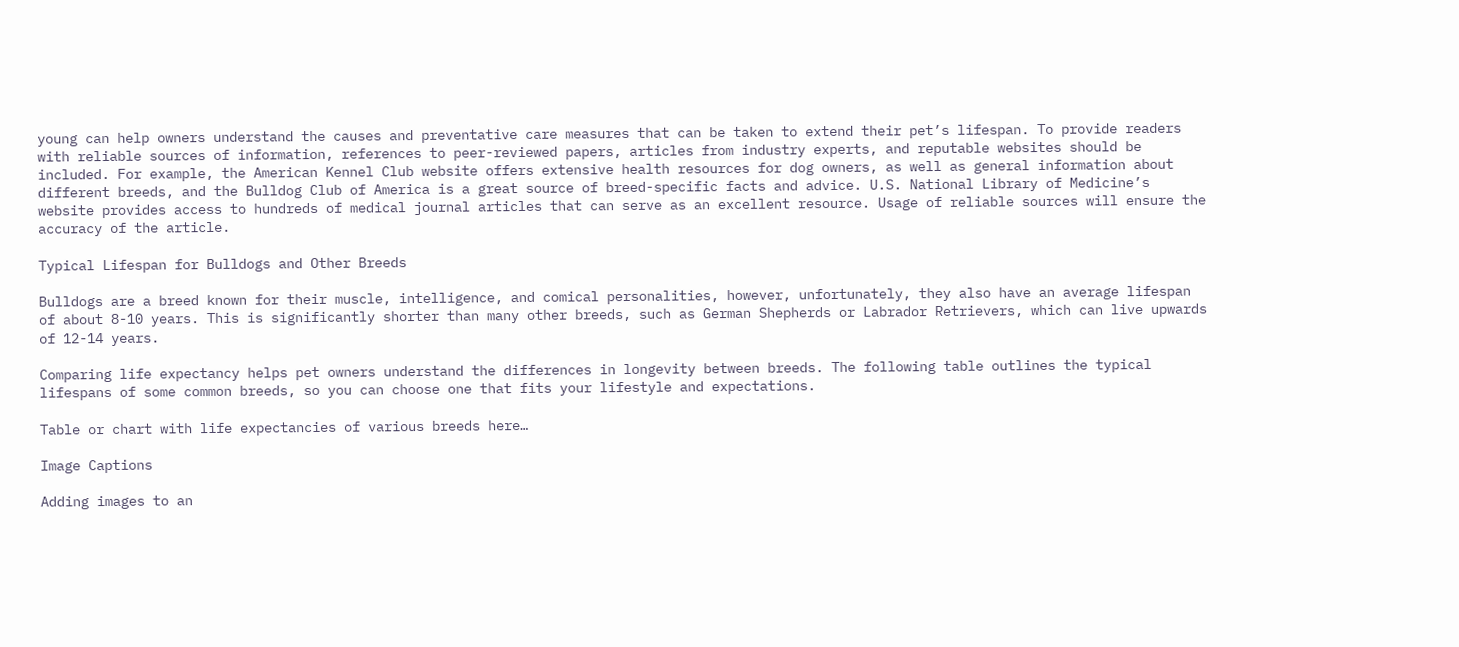young can help owners understand the causes and preventative care measures that can be taken to extend their pet’s lifespan. To provide readers with reliable sources of information, references to peer-reviewed papers, articles from industry experts, and reputable websites should be included. For example, the American Kennel Club website offers extensive health resources for dog owners, as well as general information about different breeds, and the Bulldog Club of America is a great source of breed-specific facts and advice. U.S. National Library of Medicine’s website provides access to hundreds of medical journal articles that can serve as an excellent resource. Usage of reliable sources will ensure the accuracy of the article.

Typical Lifespan for Bulldogs and Other Breeds

Bulldogs are a breed known for their muscle, intelligence, and comical personalities, however, unfortunately, they also have an average lifespan of about 8-10 years. This is significantly shorter than many other breeds, such as German Shepherds or Labrador Retrievers, which can live upwards of 12-14 years.

Comparing life expectancy helps pet owners understand the differences in longevity between breeds. The following table outlines the typical lifespans of some common breeds, so you can choose one that fits your lifestyle and expectations.

Table or chart with life expectancies of various breeds here…

Image Captions

Adding images to an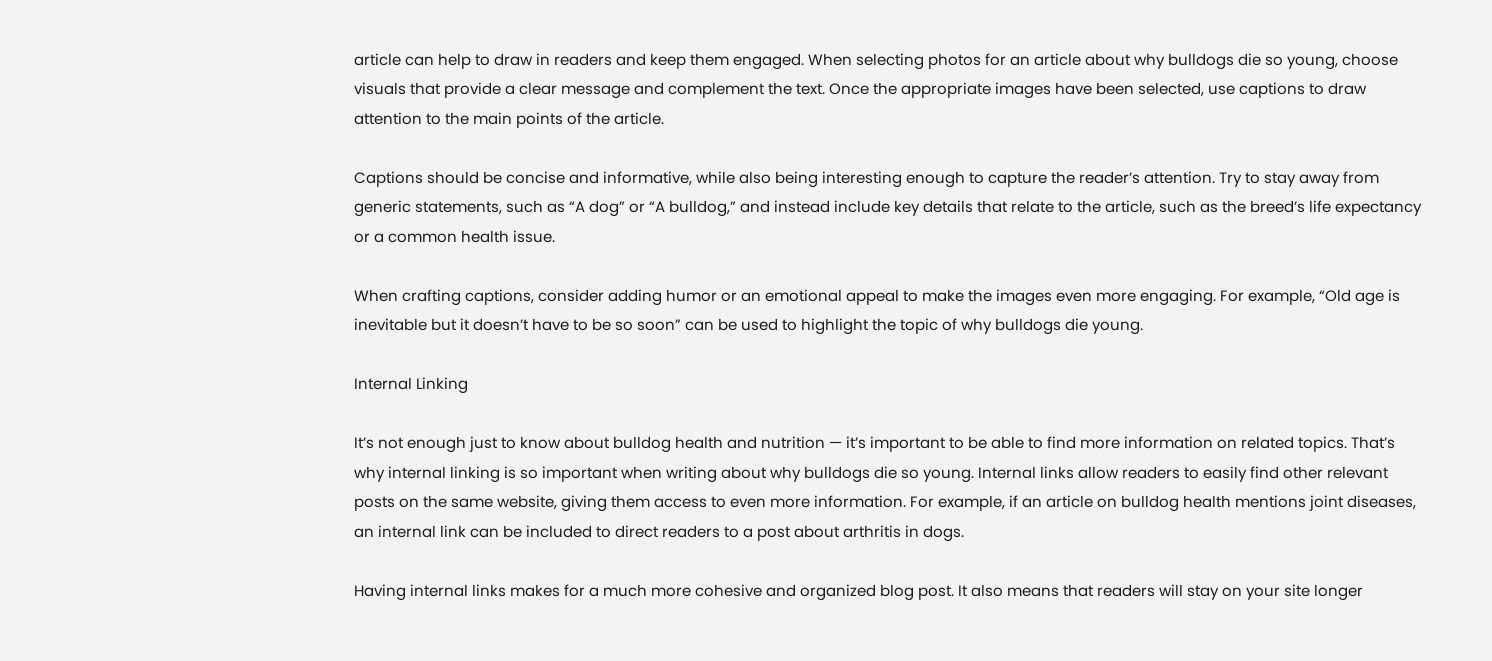article can help to draw in readers and keep them engaged. When selecting photos for an article about why bulldogs die so young, choose visuals that provide a clear message and complement the text. Once the appropriate images have been selected, use captions to draw attention to the main points of the article.

Captions should be concise and informative, while also being interesting enough to capture the reader’s attention. Try to stay away from generic statements, such as “A dog” or “A bulldog,” and instead include key details that relate to the article, such as the breed’s life expectancy or a common health issue.

When crafting captions, consider adding humor or an emotional appeal to make the images even more engaging. For example, “Old age is inevitable but it doesn’t have to be so soon” can be used to highlight the topic of why bulldogs die young.

Internal Linking

It’s not enough just to know about bulldog health and nutrition — it’s important to be able to find more information on related topics. That’s why internal linking is so important when writing about why bulldogs die so young. Internal links allow readers to easily find other relevant posts on the same website, giving them access to even more information. For example, if an article on bulldog health mentions joint diseases, an internal link can be included to direct readers to a post about arthritis in dogs.

Having internal links makes for a much more cohesive and organized blog post. It also means that readers will stay on your site longer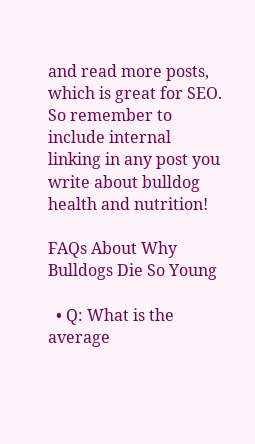and read more posts, which is great for SEO. So remember to include internal linking in any post you write about bulldog health and nutrition!

FAQs About Why Bulldogs Die So Young

  • Q: What is the average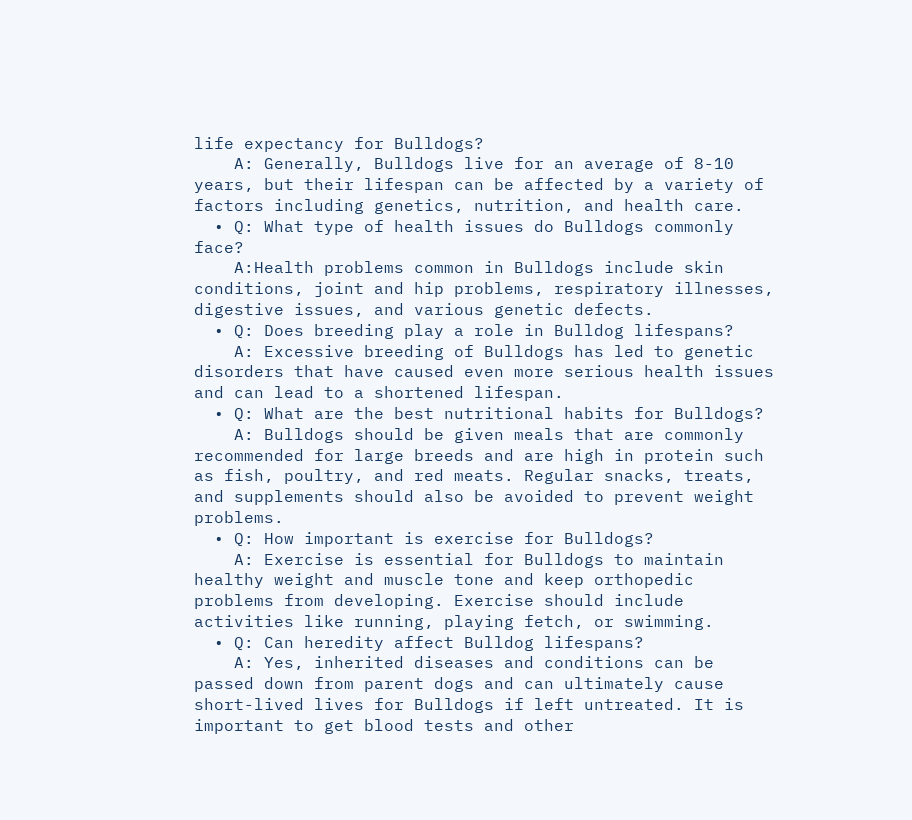life expectancy for Bulldogs?
    A: Generally, Bulldogs live for an average of 8-10 years, but their lifespan can be affected by a variety of factors including genetics, nutrition, and health care.
  • Q: What type of health issues do Bulldogs commonly face?
    A:Health problems common in Bulldogs include skin conditions, joint and hip problems, respiratory illnesses, digestive issues, and various genetic defects.
  • Q: Does breeding play a role in Bulldog lifespans?
    A: Excessive breeding of Bulldogs has led to genetic disorders that have caused even more serious health issues and can lead to a shortened lifespan.
  • Q: What are the best nutritional habits for Bulldogs?
    A: Bulldogs should be given meals that are commonly recommended for large breeds and are high in protein such as fish, poultry, and red meats. Regular snacks, treats, and supplements should also be avoided to prevent weight problems.
  • Q: How important is exercise for Bulldogs?
    A: Exercise is essential for Bulldogs to maintain healthy weight and muscle tone and keep orthopedic problems from developing. Exercise should include activities like running, playing fetch, or swimming.
  • Q: Can heredity affect Bulldog lifespans?
    A: Yes, inherited diseases and conditions can be passed down from parent dogs and can ultimately cause short-lived lives for Bulldogs if left untreated. It is important to get blood tests and other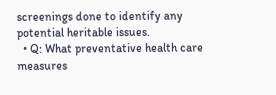screenings done to identify any potential heritable issues.
  • Q: What preventative health care measures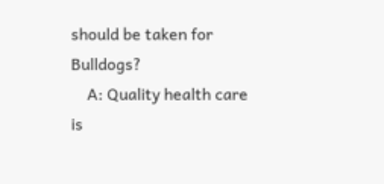should be taken for Bulldogs?
    A: Quality health care is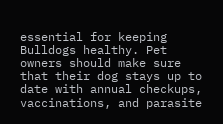essential for keeping Bulldogs healthy. Pet owners should make sure that their dog stays up to date with annual checkups, vaccinations, and parasite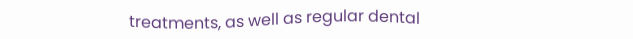treatments, as well as regular dental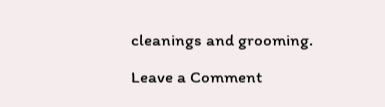cleanings and grooming.

Leave a Comment